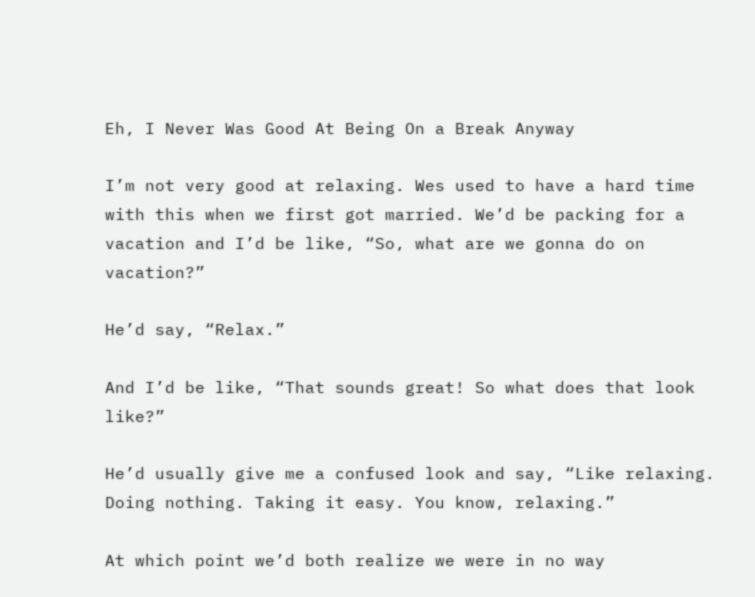Eh, I Never Was Good At Being On a Break Anyway

I’m not very good at relaxing. Wes used to have a hard time with this when we first got married. We’d be packing for a vacation and I’d be like, “So, what are we gonna do on vacation?”

He’d say, “Relax.”

And I’d be like, “That sounds great! So what does that look like?”

He’d usually give me a confused look and say, “Like relaxing. Doing nothing. Taking it easy. You know, relaxing.”

At which point we’d both realize we were in no way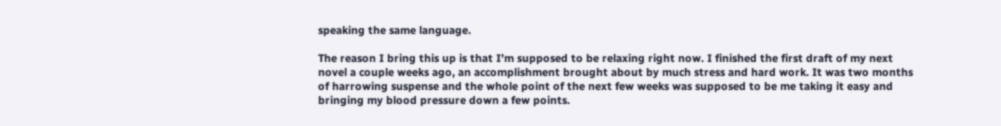speaking the same language.

The reason I bring this up is that I’m supposed to be relaxing right now. I finished the first draft of my next novel a couple weeks ago, an accomplishment brought about by much stress and hard work. It was two months of harrowing suspense and the whole point of the next few weeks was supposed to be me taking it easy and bringing my blood pressure down a few points.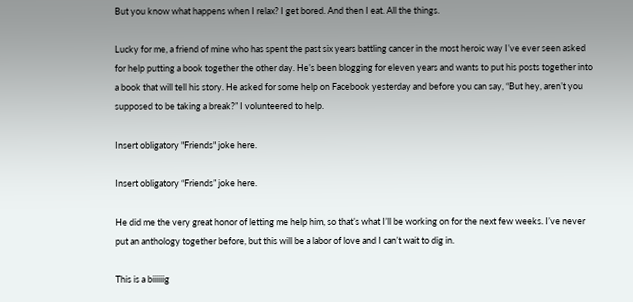But you know what happens when I relax? I get bored. And then I eat. All the things.

Lucky for me, a friend of mine who has spent the past six years battling cancer in the most heroic way I’ve ever seen asked for help putting a book together the other day. He’s been blogging for eleven years and wants to put his posts together into a book that will tell his story. He asked for some help on Facebook yesterday and before you can say, “But hey, aren’t you supposed to be taking a break?” I volunteered to help.

Insert obligatory "Friends" joke here.

Insert obligatory “Friends” joke here.

He did me the very great honor of letting me help him, so that’s what I’ll be working on for the next few weeks. I’ve never put an anthology together before, but this will be a labor of love and I can’t wait to dig in.

This is a biiiiiig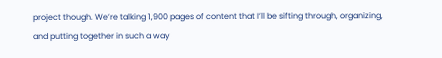project though. We’re talking 1,900 pages of content that I’ll be sifting through, organizing, and putting together in such a way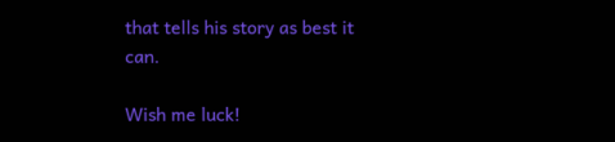that tells his story as best it can.

Wish me luck!